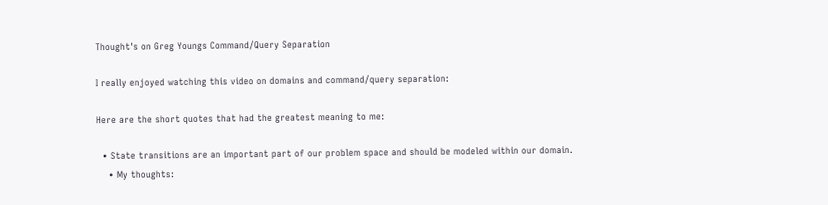Thought's on Greg Youngs Command/Query Separation

I really enjoyed watching this video on domains and command/query separation:

Here are the short quotes that had the greatest meaning to me:

  • State transitions are an important part of our problem space and should be modeled within our domain.
    • My thoughts: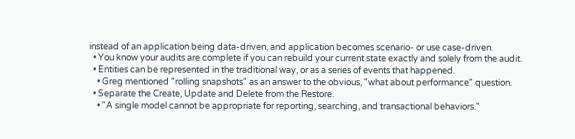instead of an application being data-driven, and application becomes scenario- or use case-driven.
  • You know your audits are complete if you can rebuild your current state exactly and solely from the audit.
  • Entities can be represented in the traditional way, or as a series of events that happened.
    • Greg mentioned "rolling snapshots" as an answer to the obvious, "what about performance" question.
  • Separate the Create, Update and Delete from the Restore.
    • "A single model cannot be appropriate for reporting, searching, and transactional behaviors."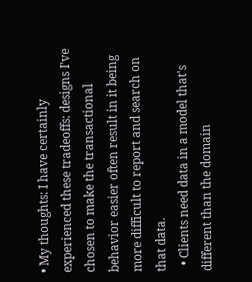• My thoughts: I have certainly experienced these tradeoffs: designs I've chosen to make the transactional behavior easier often result in it being more difficult to report and search on that data.
  • Clients need data in a model that's different than the domain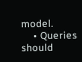model.
    • Queries should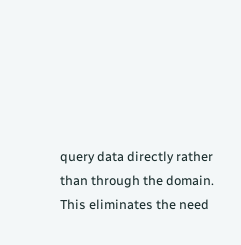query data directly rather than through the domain. This eliminates the need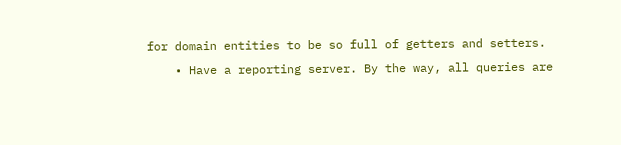for domain entities to be so full of getters and setters.
    • Have a reporting server. By the way, all queries are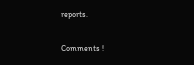reports.

Comments !